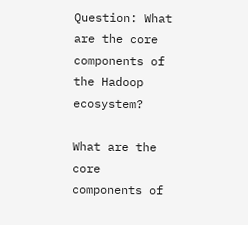Question: What are the core components of the Hadoop ecosystem?

What are the core components of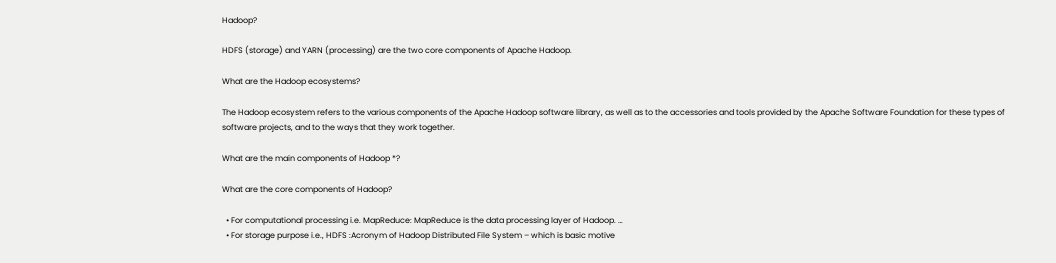Hadoop?

HDFS (storage) and YARN (processing) are the two core components of Apache Hadoop.

What are the Hadoop ecosystems?

The Hadoop ecosystem refers to the various components of the Apache Hadoop software library, as well as to the accessories and tools provided by the Apache Software Foundation for these types of software projects, and to the ways that they work together.

What are the main components of Hadoop *?

What are the core components of Hadoop?

  • For computational processing i.e. MapReduce: MapReduce is the data processing layer of Hadoop. …
  • For storage purpose i.e., HDFS :Acronym of Hadoop Distributed File System – which is basic motive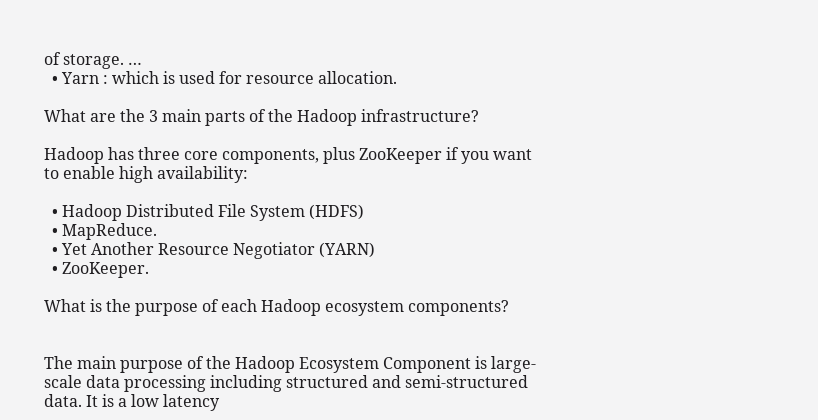of storage. …
  • Yarn : which is used for resource allocation.

What are the 3 main parts of the Hadoop infrastructure?

Hadoop has three core components, plus ZooKeeper if you want to enable high availability:

  • Hadoop Distributed File System (HDFS)
  • MapReduce.
  • Yet Another Resource Negotiator (YARN)
  • ZooKeeper.

What is the purpose of each Hadoop ecosystem components?


The main purpose of the Hadoop Ecosystem Component is large-scale data processing including structured and semi-structured data. It is a low latency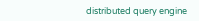distributed query engine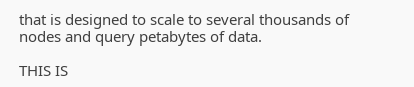that is designed to scale to several thousands of nodes and query petabytes of data.

THIS IS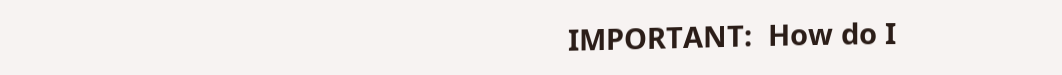IMPORTANT:  How do I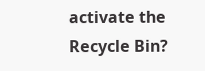activate the Recycle Bin?